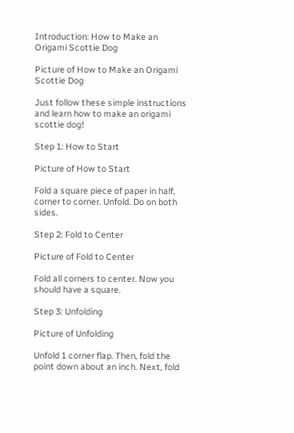Introduction: How to Make an Origami Scottie Dog

Picture of How to Make an Origami Scottie Dog

Just follow these simple instructions and learn how to make an origami scottie dog!

Step 1: How to Start

Picture of How to Start

Fold a square piece of paper in half, corner to corner. Unfold. Do on both sides.

Step 2: Fold to Center

Picture of Fold to Center

Fold all corners to center. Now you should have a square.

Step 3: Unfolding

Picture of Unfolding

Unfold 1 corner flap. Then, fold the point down about an inch. Next, fold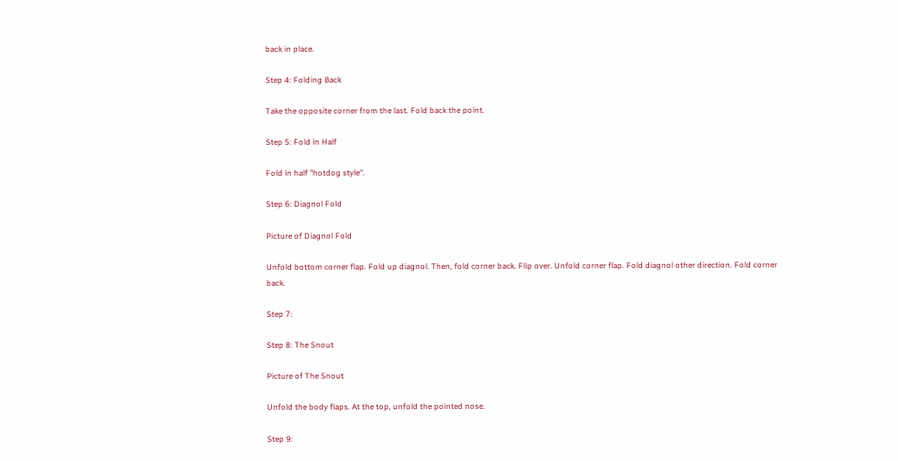back in place.

Step 4: Folding Back

Take the opposite corner from the last. Fold back the point.

Step 5: Fold in Half

Fold in half "hotdog style".

Step 6: Diagnol Fold

Picture of Diagnol Fold

Unfold bottom corner flap. Fold up diagnol. Then, fold corner back. Flip over. Unfold corner flap. Fold diagnol other direction. Fold corner back.

Step 7:

Step 8: The Snout

Picture of The Snout

Unfold the body flaps. At the top, unfold the pointed nose.

Step 9: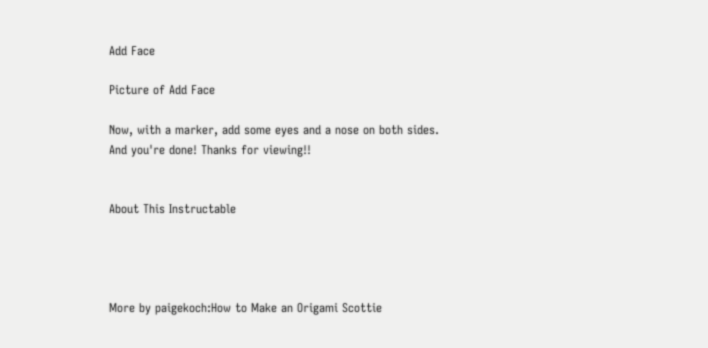Add Face

Picture of Add Face

Now, with a marker, add some eyes and a nose on both sides. And you're done! Thanks for viewing!!


About This Instructable




More by paigekoch:How to Make an Origami Scottie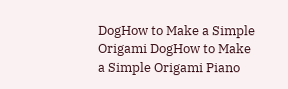DogHow to Make a Simple Origami DogHow to Make a Simple Origami Piano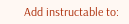Add instructable to: